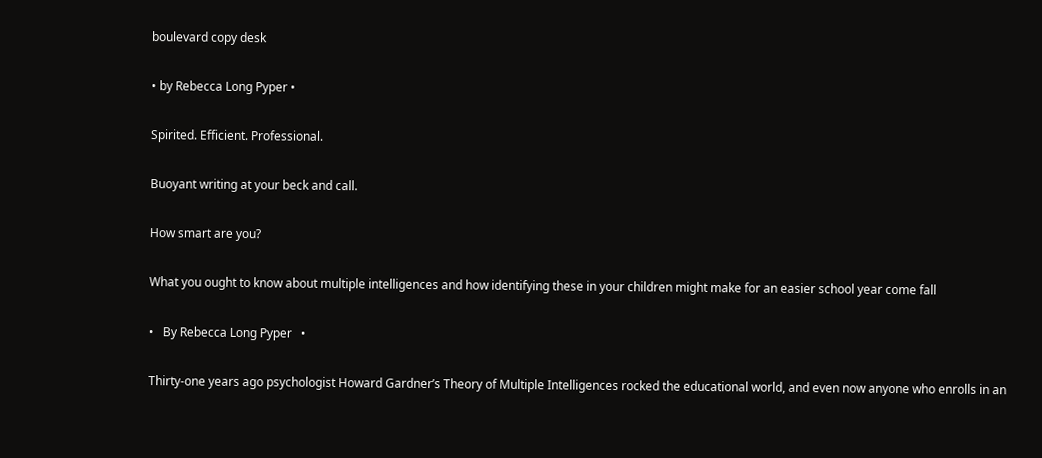boulevard copy desk

• by Rebecca Long Pyper •

Spirited. Efficient. Professional.

Buoyant writing at your beck and call.

How smart are you?

What you ought to know about multiple intelligences and how identifying these in your children might make for an easier school year come fall

•   By Rebecca Long Pyper   •

Thirty-one years ago psychologist Howard Gardner’s Theory of Multiple Intelligences rocked the educational world, and even now anyone who enrolls in an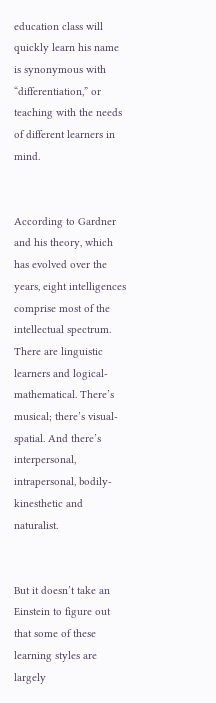education class will quickly learn his name is synonymous with “differentiation,” or teaching with the needs of different learners in mind.


According to Gardner and his theory, which has evolved over the years, eight intelligences comprise most of the intellectual spectrum. There are linguistic learners and logical-mathematical. There’s musical; there’s visual-spatial. And there’s interpersonal, intrapersonal, bodily-kinesthetic and naturalist.


But it doesn’t take an Einstein to figure out that some of these learning styles are largely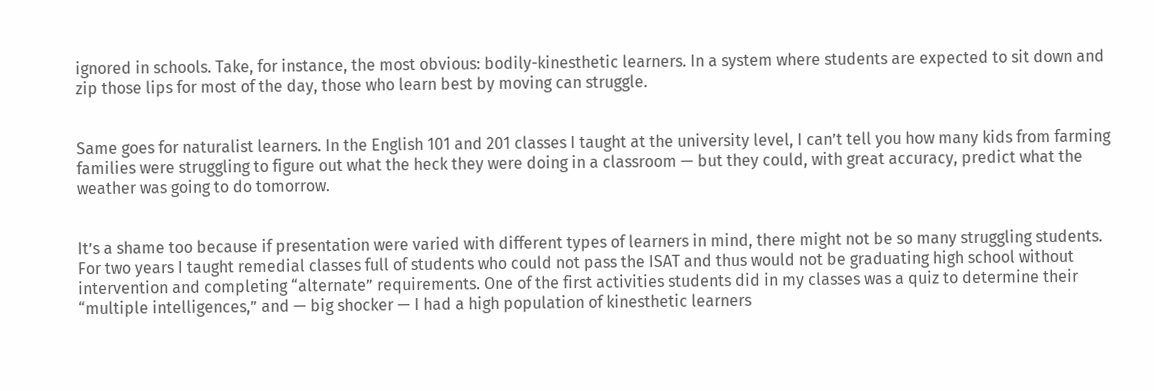ignored in schools. Take, for instance, the most obvious: bodily-kinesthetic learners. In a system where students are expected to sit down and zip those lips for most of the day, those who learn best by moving can struggle.


Same goes for naturalist learners. In the English 101 and 201 classes I taught at the university level, I can’t tell you how many kids from farming families were struggling to figure out what the heck they were doing in a classroom — but they could, with great accuracy, predict what the weather was going to do tomorrow.


It’s a shame too because if presentation were varied with different types of learners in mind, there might not be so many struggling students. For two years I taught remedial classes full of students who could not pass the ISAT and thus would not be graduating high school without intervention and completing “alternate” requirements. One of the first activities students did in my classes was a quiz to determine their “multiple intelligences,” and — big shocker — I had a high population of kinesthetic learners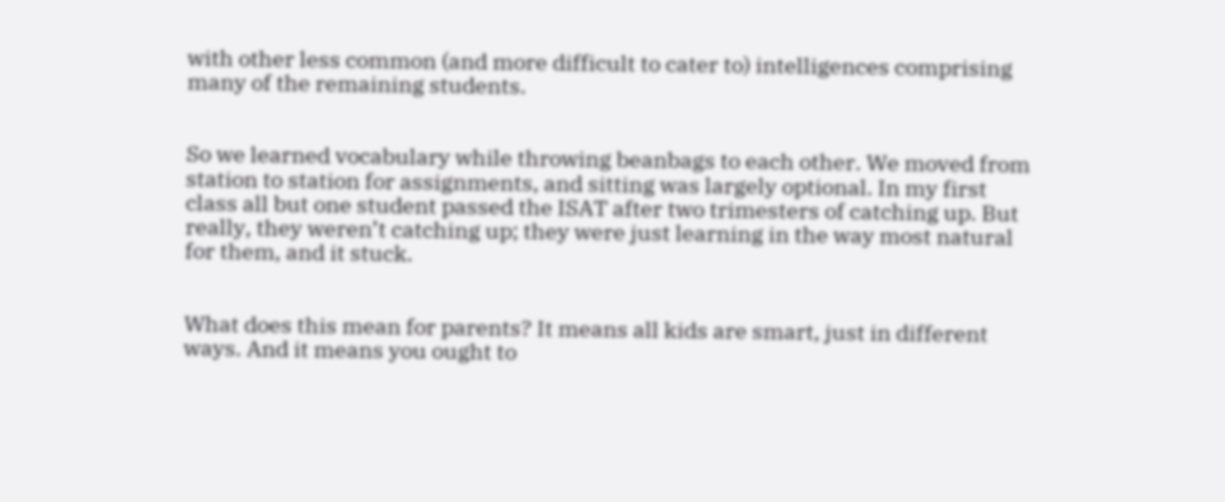with other less common (and more difficult to cater to) intelligences comprising many of the remaining students.


So we learned vocabulary while throwing beanbags to each other. We moved from station to station for assignments, and sitting was largely optional. In my first class all but one student passed the ISAT after two trimesters of catching up. But really, they weren’t catching up; they were just learning in the way most natural for them, and it stuck.


What does this mean for parents? It means all kids are smart, just in different ways. And it means you ought to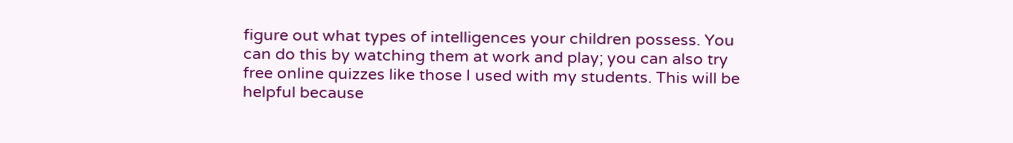figure out what types of intelligences your children possess. You can do this by watching them at work and play; you can also try free online quizzes like those I used with my students. This will be helpful because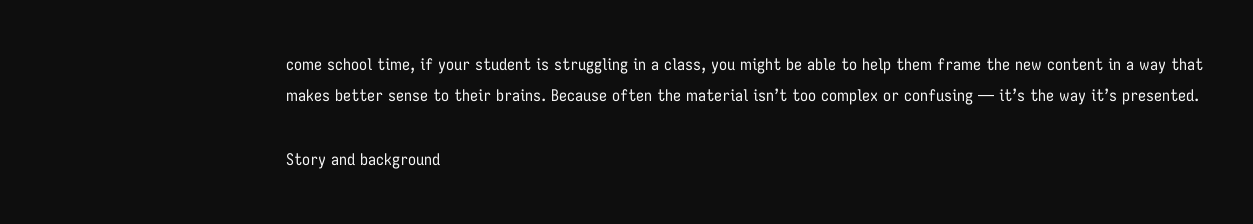come school time, if your student is struggling in a class, you might be able to help them frame the new content in a way that makes better sense to their brains. Because often the material isn’t too complex or confusing — it’s the way it’s presented.

Story and background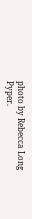photo by Rebecca Long Pyper.